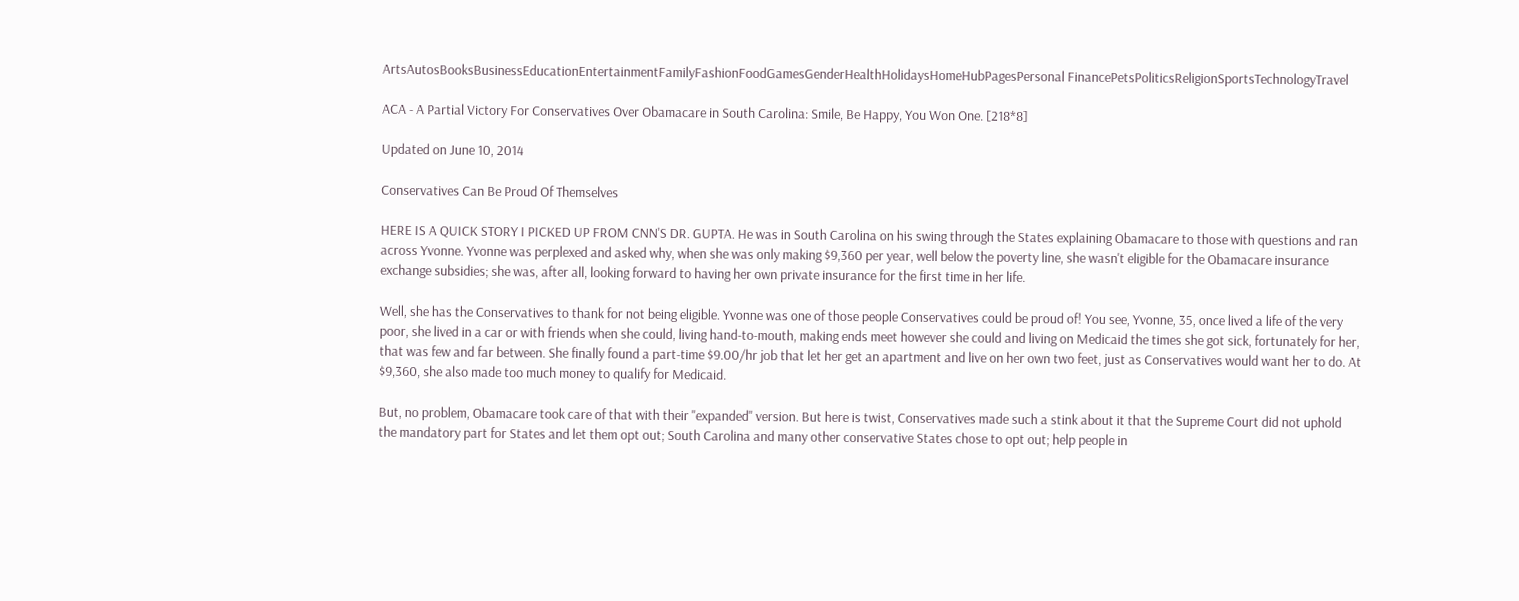ArtsAutosBooksBusinessEducationEntertainmentFamilyFashionFoodGamesGenderHealthHolidaysHomeHubPagesPersonal FinancePetsPoliticsReligionSportsTechnologyTravel

ACA - A Partial Victory For Conservatives Over Obamacare in South Carolina: Smile, Be Happy, You Won One. [218*8]

Updated on June 10, 2014

Conservatives Can Be Proud Of Themselves

HERE IS A QUICK STORY I PICKED UP FROM CNN'S DR. GUPTA. He was in South Carolina on his swing through the States explaining Obamacare to those with questions and ran across Yvonne. Yvonne was perplexed and asked why, when she was only making $9,360 per year, well below the poverty line, she wasn't eligible for the Obamacare insurance exchange subsidies; she was, after all, looking forward to having her own private insurance for the first time in her life.

Well, she has the Conservatives to thank for not being eligible. Yvonne was one of those people Conservatives could be proud of! You see, Yvonne, 35, once lived a life of the very poor, she lived in a car or with friends when she could, living hand-to-mouth, making ends meet however she could and living on Medicaid the times she got sick, fortunately for her, that was few and far between. She finally found a part-time $9.00/hr job that let her get an apartment and live on her own two feet, just as Conservatives would want her to do. At $9,360, she also made too much money to qualify for Medicaid.

But, no problem, Obamacare took care of that with their "expanded" version. But here is twist, Conservatives made such a stink about it that the Supreme Court did not uphold the mandatory part for States and let them opt out; South Carolina and many other conservative States chose to opt out; help people in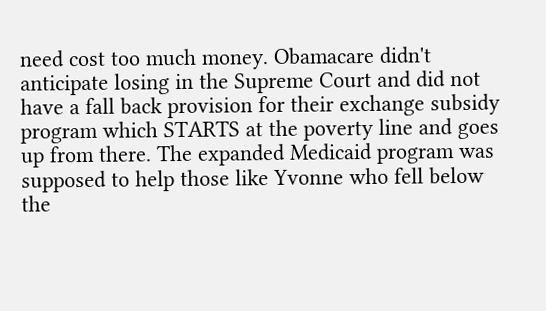need cost too much money. Obamacare didn't anticipate losing in the Supreme Court and did not have a fall back provision for their exchange subsidy program which STARTS at the poverty line and goes up from there. The expanded Medicaid program was supposed to help those like Yvonne who fell below the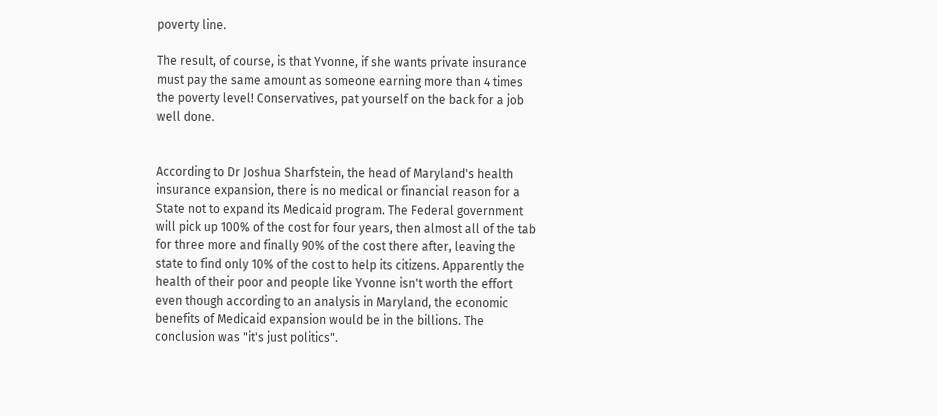poverty line.

The result, of course, is that Yvonne, if she wants private insurance must pay the same amount as someone earning more than 4 times the poverty level! Conservatives, pat yourself on the back for a job well done.


According to Dr Joshua Sharfstein, the head of Maryland's health insurance expansion, there is no medical or financial reason for a State not to expand its Medicaid program. The Federal government will pick up 100% of the cost for four years, then almost all of the tab for three more and finally 90% of the cost there after, leaving the state to find only 10% of the cost to help its citizens. Apparently the health of their poor and people like Yvonne isn't worth the effort even though according to an analysis in Maryland, the economic benefits of Medicaid expansion would be in the billions. The conclusion was "it's just politics".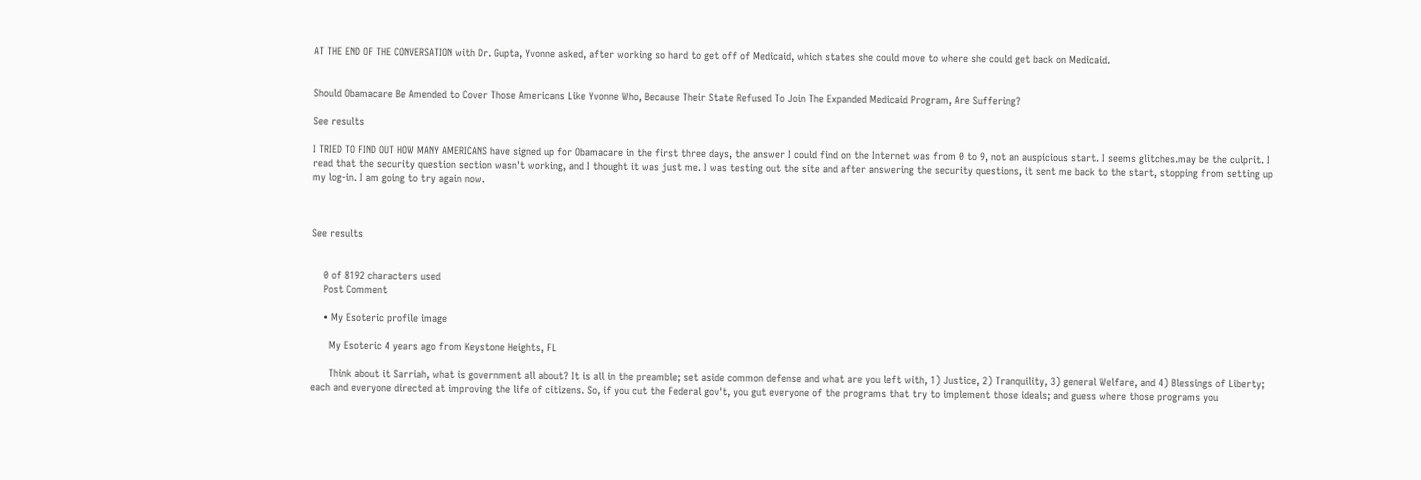AT THE END OF THE CONVERSATION with Dr. Gupta, Yvonne asked, after working so hard to get off of Medicaid, which states she could move to where she could get back on Medicaid.


Should Obamacare Be Amended to Cover Those Americans Like Yvonne Who, Because Their State Refused To Join The Expanded Medicaid Program, Are Suffering?

See results

I TRIED TO FIND OUT HOW MANY AMERICANS have signed up for Obamacare in the first three days, the answer I could find on the Internet was from 0 to 9, not an auspicious start. I seems glitches.may be the culprit. I read that the security question section wasn't working, and I thought it was just me. I was testing out the site and after answering the security questions, it sent me back to the start, stopping from setting up my log-in. I am going to try again now.



See results


    0 of 8192 characters used
    Post Comment

    • My Esoteric profile image

      My Esoteric 4 years ago from Keystone Heights, FL

      Think about it Sarriah, what is government all about? It is all in the preamble; set aside common defense and what are you left with, 1) Justice, 2) Tranquility, 3) general Welfare, and 4) Blessings of Liberty; each and everyone directed at improving the life of citizens. So, if you cut the Federal gov't, you gut everyone of the programs that try to implement those ideals; and guess where those programs you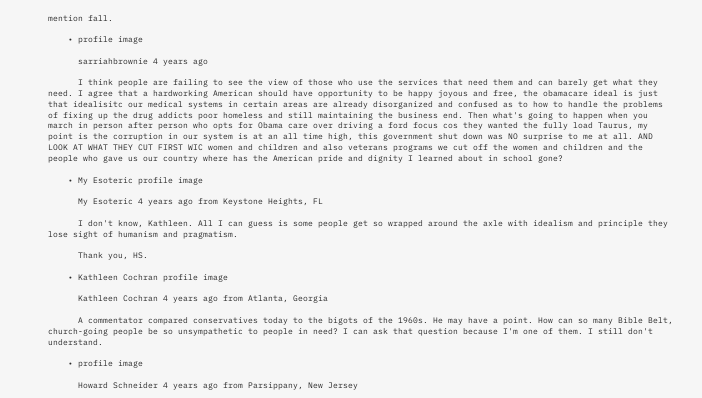mention fall.

    • profile image

      sarriahbrownie 4 years ago

      I think people are failing to see the view of those who use the services that need them and can barely get what they need. I agree that a hardworking American should have opportunity to be happy joyous and free, the obamacare ideal is just that idealisitc our medical systems in certain areas are already disorganized and confused as to how to handle the problems of fixing up the drug addicts poor homeless and still maintaining the business end. Then what's going to happen when you march in person after person who opts for Obama care over driving a ford focus cos they wanted the fully load Taurus, my point is the corruption in our system is at an all time high, this government shut down was NO surprise to me at all. AND LOOK AT WHAT THEY CUT FIRST WIC women and children and also veterans programs we cut off the women and children and the people who gave us our country where has the American pride and dignity I learned about in school gone?

    • My Esoteric profile image

      My Esoteric 4 years ago from Keystone Heights, FL

      I don't know, Kathleen. All I can guess is some people get so wrapped around the axle with idealism and principle they lose sight of humanism and pragmatism.

      Thank you, HS.

    • Kathleen Cochran profile image

      Kathleen Cochran 4 years ago from Atlanta, Georgia

      A commentator compared conservatives today to the bigots of the 1960s. He may have a point. How can so many Bible Belt, church-going people be so unsympathetic to people in need? I can ask that question because I'm one of them. I still don't understand.

    • profile image

      Howard Schneider 4 years ago from Parsippany, New Jersey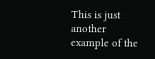This is just another example of the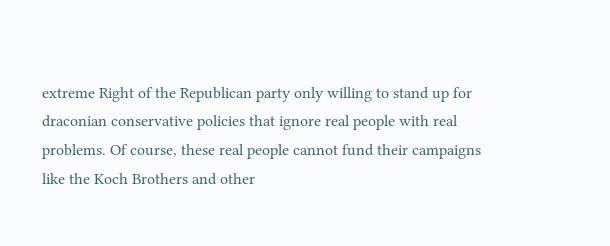extreme Right of the Republican party only willing to stand up for draconian conservative policies that ignore real people with real problems. Of course, these real people cannot fund their campaigns like the Koch Brothers and other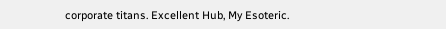corporate titans. Excellent Hub, My Esoteric.